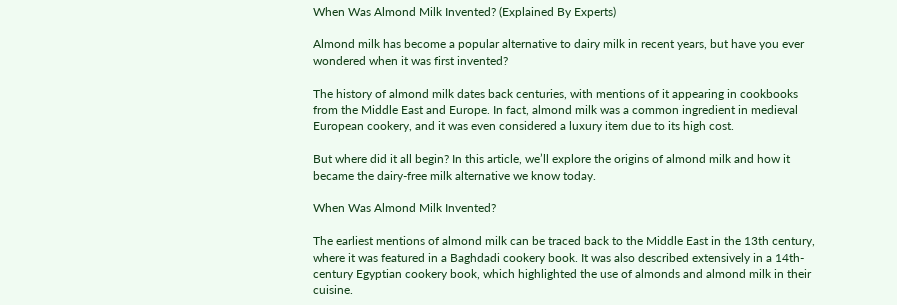When Was Almond Milk Invented? (Explained By Experts)

Almond milk has become a popular alternative to dairy milk in recent years, but have you ever wondered when it was first invented?

The history of almond milk dates back centuries, with mentions of it appearing in cookbooks from the Middle East and Europe. In fact, almond milk was a common ingredient in medieval European cookery, and it was even considered a luxury item due to its high cost.

But where did it all begin? In this article, we’ll explore the origins of almond milk and how it became the dairy-free milk alternative we know today.

When Was Almond Milk Invented?

The earliest mentions of almond milk can be traced back to the Middle East in the 13th century, where it was featured in a Baghdadi cookery book. It was also described extensively in a 14th-century Egyptian cookery book, which highlighted the use of almonds and almond milk in their cuisine.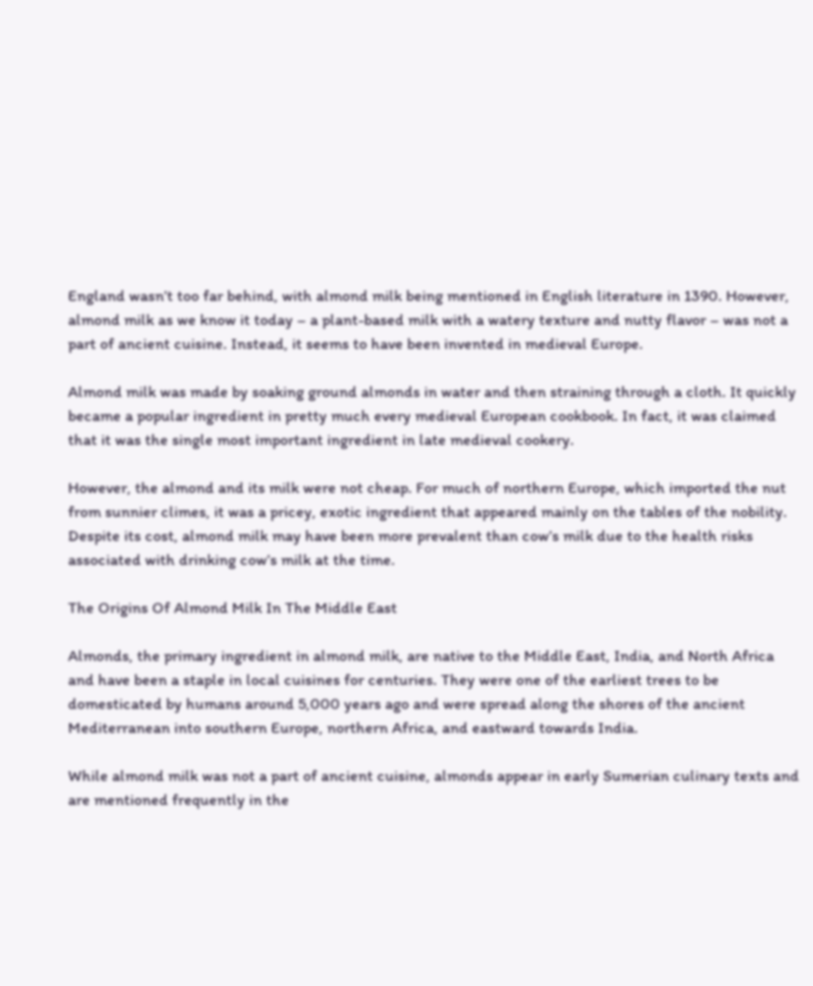England wasn’t too far behind, with almond milk being mentioned in English literature in 1390. However, almond milk as we know it today – a plant-based milk with a watery texture and nutty flavor – was not a part of ancient cuisine. Instead, it seems to have been invented in medieval Europe.

Almond milk was made by soaking ground almonds in water and then straining through a cloth. It quickly became a popular ingredient in pretty much every medieval European cookbook. In fact, it was claimed that it was the single most important ingredient in late medieval cookery.

However, the almond and its milk were not cheap. For much of northern Europe, which imported the nut from sunnier climes, it was a pricey, exotic ingredient that appeared mainly on the tables of the nobility. Despite its cost, almond milk may have been more prevalent than cow’s milk due to the health risks associated with drinking cow’s milk at the time.

The Origins Of Almond Milk In The Middle East

Almonds, the primary ingredient in almond milk, are native to the Middle East, India, and North Africa and have been a staple in local cuisines for centuries. They were one of the earliest trees to be domesticated by humans around 5,000 years ago and were spread along the shores of the ancient Mediterranean into southern Europe, northern Africa, and eastward towards India.

While almond milk was not a part of ancient cuisine, almonds appear in early Sumerian culinary texts and are mentioned frequently in the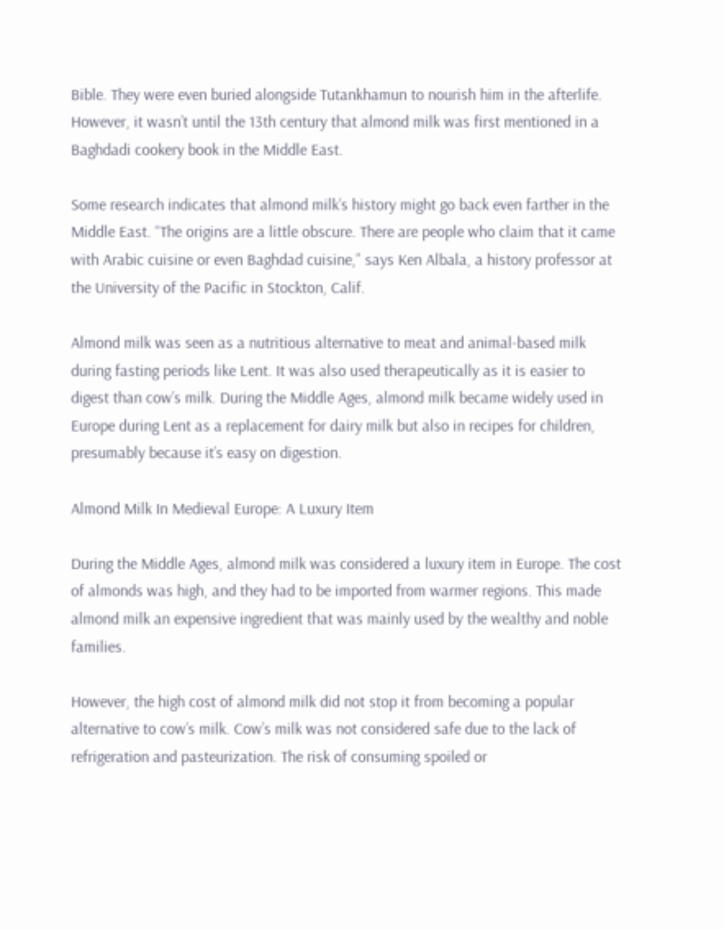Bible. They were even buried alongside Tutankhamun to nourish him in the afterlife. However, it wasn’t until the 13th century that almond milk was first mentioned in a Baghdadi cookery book in the Middle East.

Some research indicates that almond milk’s history might go back even farther in the Middle East. “The origins are a little obscure. There are people who claim that it came with Arabic cuisine or even Baghdad cuisine,” says Ken Albala, a history professor at the University of the Pacific in Stockton, Calif.

Almond milk was seen as a nutritious alternative to meat and animal-based milk during fasting periods like Lent. It was also used therapeutically as it is easier to digest than cow’s milk. During the Middle Ages, almond milk became widely used in Europe during Lent as a replacement for dairy milk but also in recipes for children, presumably because it’s easy on digestion.

Almond Milk In Medieval Europe: A Luxury Item

During the Middle Ages, almond milk was considered a luxury item in Europe. The cost of almonds was high, and they had to be imported from warmer regions. This made almond milk an expensive ingredient that was mainly used by the wealthy and noble families.

However, the high cost of almond milk did not stop it from becoming a popular alternative to cow’s milk. Cow’s milk was not considered safe due to the lack of refrigeration and pasteurization. The risk of consuming spoiled or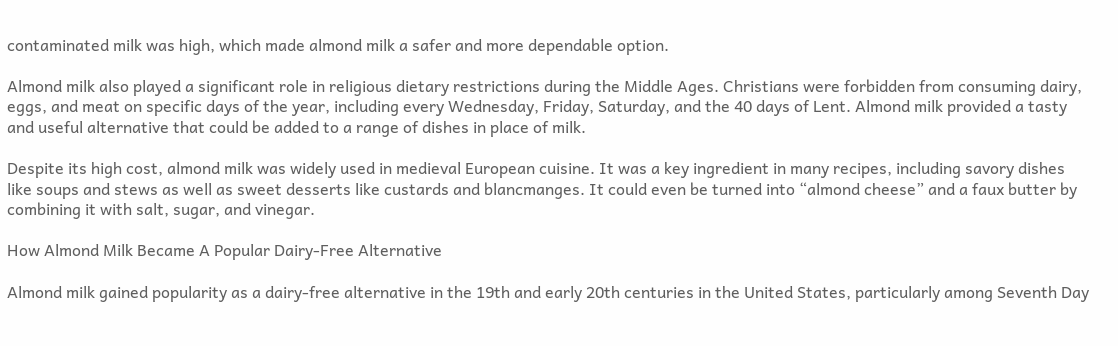contaminated milk was high, which made almond milk a safer and more dependable option.

Almond milk also played a significant role in religious dietary restrictions during the Middle Ages. Christians were forbidden from consuming dairy, eggs, and meat on specific days of the year, including every Wednesday, Friday, Saturday, and the 40 days of Lent. Almond milk provided a tasty and useful alternative that could be added to a range of dishes in place of milk.

Despite its high cost, almond milk was widely used in medieval European cuisine. It was a key ingredient in many recipes, including savory dishes like soups and stews as well as sweet desserts like custards and blancmanges. It could even be turned into “almond cheese” and a faux butter by combining it with salt, sugar, and vinegar.

How Almond Milk Became A Popular Dairy-Free Alternative

Almond milk gained popularity as a dairy-free alternative in the 19th and early 20th centuries in the United States, particularly among Seventh Day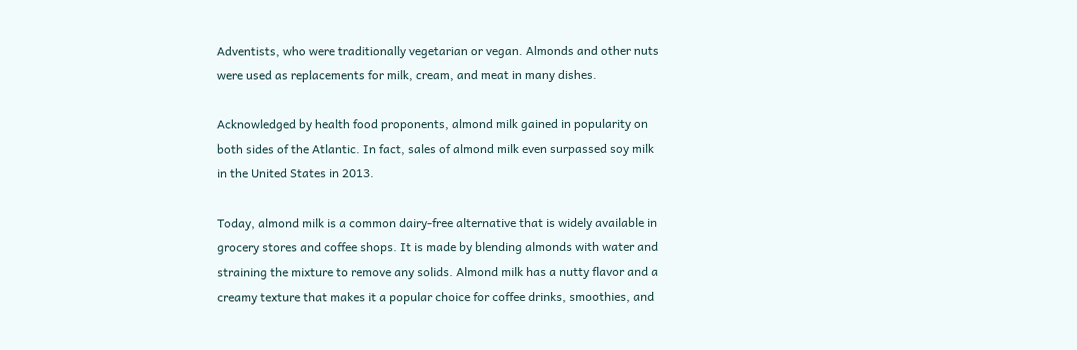Adventists, who were traditionally vegetarian or vegan. Almonds and other nuts were used as replacements for milk, cream, and meat in many dishes.

Acknowledged by health food proponents, almond milk gained in popularity on both sides of the Atlantic. In fact, sales of almond milk even surpassed soy milk in the United States in 2013.

Today, almond milk is a common dairy-free alternative that is widely available in grocery stores and coffee shops. It is made by blending almonds with water and straining the mixture to remove any solids. Almond milk has a nutty flavor and a creamy texture that makes it a popular choice for coffee drinks, smoothies, and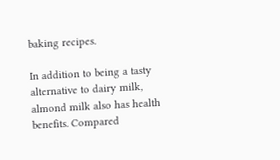baking recipes.

In addition to being a tasty alternative to dairy milk, almond milk also has health benefits. Compared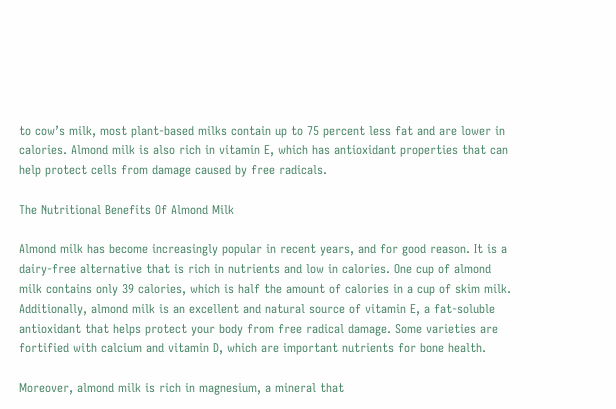to cow’s milk, most plant-based milks contain up to 75 percent less fat and are lower in calories. Almond milk is also rich in vitamin E, which has antioxidant properties that can help protect cells from damage caused by free radicals.

The Nutritional Benefits Of Almond Milk

Almond milk has become increasingly popular in recent years, and for good reason. It is a dairy-free alternative that is rich in nutrients and low in calories. One cup of almond milk contains only 39 calories, which is half the amount of calories in a cup of skim milk. Additionally, almond milk is an excellent and natural source of vitamin E, a fat-soluble antioxidant that helps protect your body from free radical damage. Some varieties are fortified with calcium and vitamin D, which are important nutrients for bone health.

Moreover, almond milk is rich in magnesium, a mineral that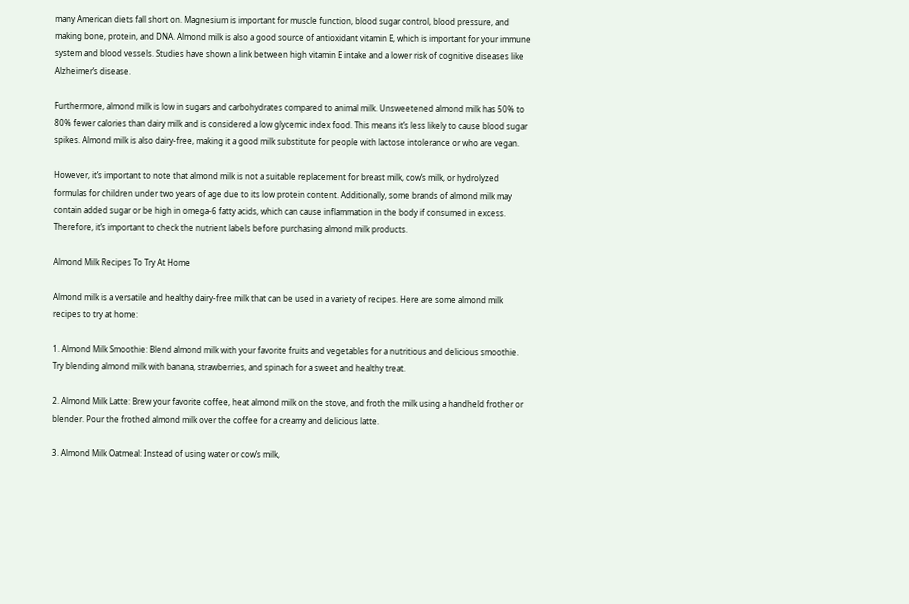many American diets fall short on. Magnesium is important for muscle function, blood sugar control, blood pressure, and making bone, protein, and DNA. Almond milk is also a good source of antioxidant vitamin E, which is important for your immune system and blood vessels. Studies have shown a link between high vitamin E intake and a lower risk of cognitive diseases like Alzheimer’s disease.

Furthermore, almond milk is low in sugars and carbohydrates compared to animal milk. Unsweetened almond milk has 50% to 80% fewer calories than dairy milk and is considered a low glycemic index food. This means it’s less likely to cause blood sugar spikes. Almond milk is also dairy-free, making it a good milk substitute for people with lactose intolerance or who are vegan.

However, it’s important to note that almond milk is not a suitable replacement for breast milk, cow’s milk, or hydrolyzed formulas for children under two years of age due to its low protein content. Additionally, some brands of almond milk may contain added sugar or be high in omega-6 fatty acids, which can cause inflammation in the body if consumed in excess. Therefore, it’s important to check the nutrient labels before purchasing almond milk products.

Almond Milk Recipes To Try At Home

Almond milk is a versatile and healthy dairy-free milk that can be used in a variety of recipes. Here are some almond milk recipes to try at home:

1. Almond Milk Smoothie: Blend almond milk with your favorite fruits and vegetables for a nutritious and delicious smoothie. Try blending almond milk with banana, strawberries, and spinach for a sweet and healthy treat.

2. Almond Milk Latte: Brew your favorite coffee, heat almond milk on the stove, and froth the milk using a handheld frother or blender. Pour the frothed almond milk over the coffee for a creamy and delicious latte.

3. Almond Milk Oatmeal: Instead of using water or cow’s milk,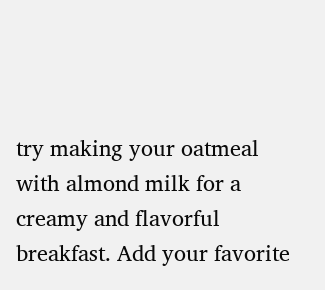try making your oatmeal with almond milk for a creamy and flavorful breakfast. Add your favorite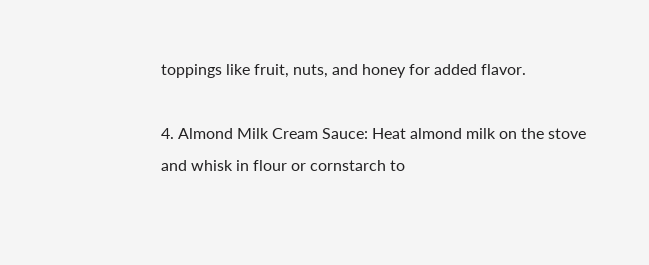toppings like fruit, nuts, and honey for added flavor.

4. Almond Milk Cream Sauce: Heat almond milk on the stove and whisk in flour or cornstarch to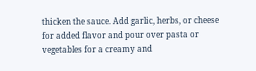thicken the sauce. Add garlic, herbs, or cheese for added flavor and pour over pasta or vegetables for a creamy and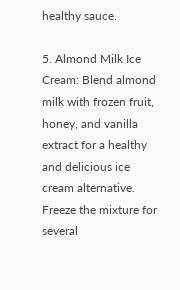healthy sauce.

5. Almond Milk Ice Cream: Blend almond milk with frozen fruit, honey, and vanilla extract for a healthy and delicious ice cream alternative. Freeze the mixture for several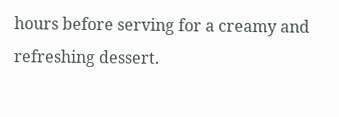hours before serving for a creamy and refreshing dessert.